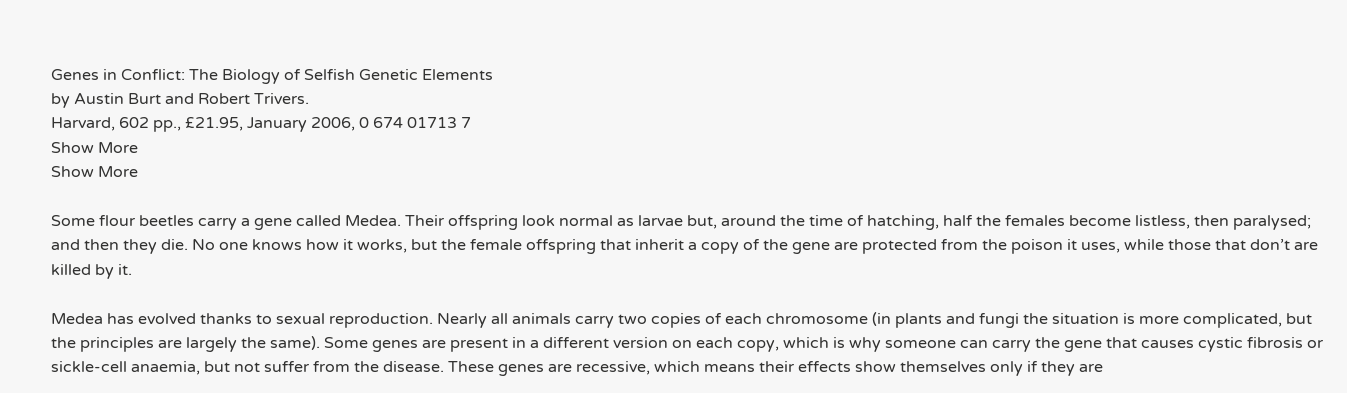Genes in Conflict: The Biology of Selfish Genetic Elements
by Austin Burt and Robert Trivers.
Harvard, 602 pp., £21.95, January 2006, 0 674 01713 7
Show More
Show More

Some flour beetles carry a gene called Medea. Their offspring look normal as larvae but, around the time of hatching, half the females become listless, then paralysed; and then they die. No one knows how it works, but the female offspring that inherit a copy of the gene are protected from the poison it uses, while those that don’t are killed by it.

Medea has evolved thanks to sexual reproduction. Nearly all animals carry two copies of each chromosome (in plants and fungi the situation is more complicated, but the principles are largely the same). Some genes are present in a different version on each copy, which is why someone can carry the gene that causes cystic fibrosis or sickle-cell anaemia, but not suffer from the disease. These genes are recessive, which means their effects show themselves only if they are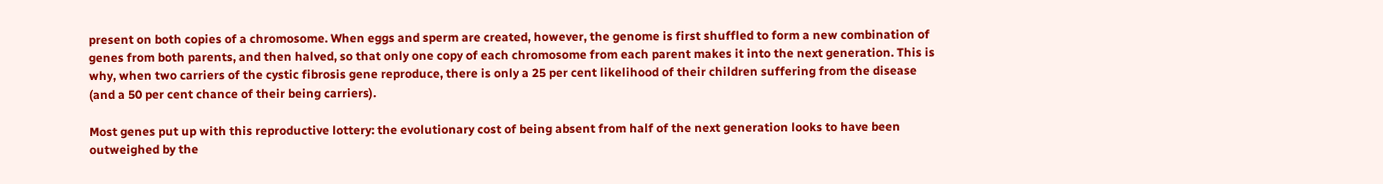present on both copies of a chromosome. When eggs and sperm are created, however, the genome is first shuffled to form a new combination of genes from both parents, and then halved, so that only one copy of each chromosome from each parent makes it into the next generation. This is why, when two carriers of the cystic fibrosis gene reproduce, there is only a 25 per cent likelihood of their children suffering from the disease (and a 50 per cent chance of their being carriers).

Most genes put up with this reproductive lottery: the evolutionary cost of being absent from half of the next generation looks to have been outweighed by the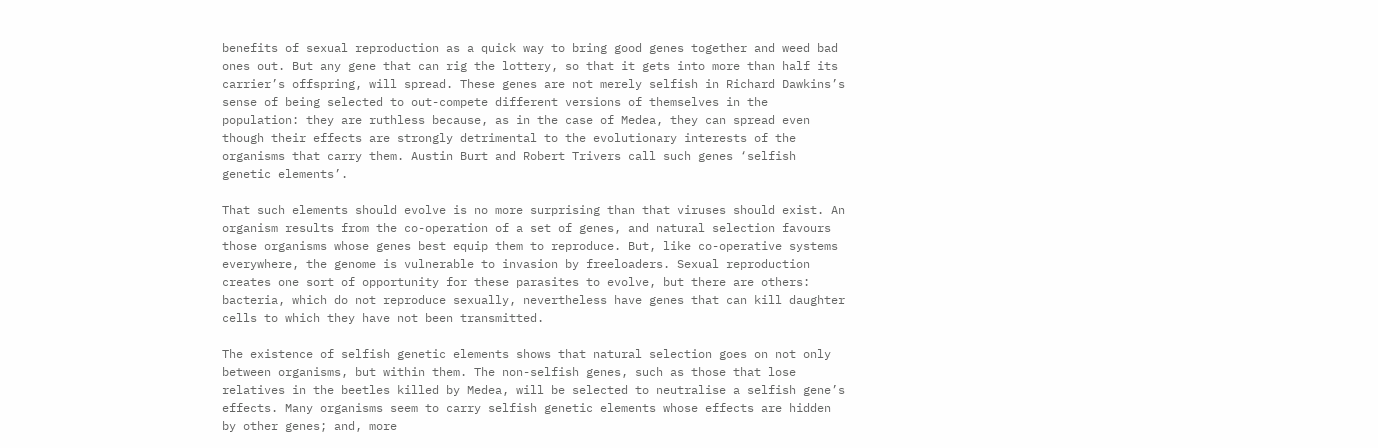benefits of sexual reproduction as a quick way to bring good genes together and weed bad ones out. But any gene that can rig the lottery, so that it gets into more than half its carrier’s offspring, will spread. These genes are not merely selfish in Richard Dawkins’s sense of being selected to out-compete different versions of themselves in the population: they are ruthless because, as in the case of Medea, they can spread even though their effects are strongly detrimental to the evolutionary interests of the organisms that carry them. Austin Burt and Robert Trivers call such genes ‘selfish genetic elements’.

That such elements should evolve is no more surprising than that viruses should exist. An organism results from the co-operation of a set of genes, and natural selection favours those organisms whose genes best equip them to reproduce. But, like co-operative systems everywhere, the genome is vulnerable to invasion by freeloaders. Sexual reproduction creates one sort of opportunity for these parasites to evolve, but there are others: bacteria, which do not reproduce sexually, nevertheless have genes that can kill daughter cells to which they have not been transmitted.

The existence of selfish genetic elements shows that natural selection goes on not only between organisms, but within them. The non-selfish genes, such as those that lose relatives in the beetles killed by Medea, will be selected to neutralise a selfish gene’s effects. Many organisms seem to carry selfish genetic elements whose effects are hidden by other genes; and, more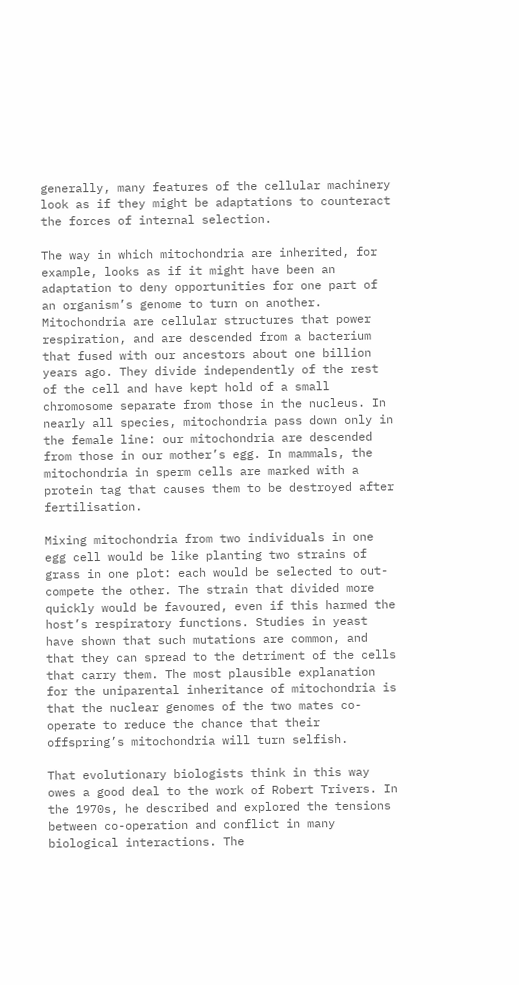generally, many features of the cellular machinery look as if they might be adaptations to counteract the forces of internal selection.

The way in which mitochondria are inherited, for example, looks as if it might have been an adaptation to deny opportunities for one part of an organism’s genome to turn on another. Mitochondria are cellular structures that power respiration, and are descended from a bacterium that fused with our ancestors about one billion years ago. They divide independently of the rest of the cell and have kept hold of a small chromosome separate from those in the nucleus. In nearly all species, mitochondria pass down only in the female line: our mitochondria are descended from those in our mother’s egg. In mammals, the mitochondria in sperm cells are marked with a protein tag that causes them to be destroyed after fertilisation.

Mixing mitochondria from two individuals in one egg cell would be like planting two strains of grass in one plot: each would be selected to out-compete the other. The strain that divided more quickly would be favoured, even if this harmed the host’s respiratory functions. Studies in yeast have shown that such mutations are common, and that they can spread to the detriment of the cells that carry them. The most plausible explanation for the uniparental inheritance of mitochondria is that the nuclear genomes of the two mates co-operate to reduce the chance that their offspring’s mitochondria will turn selfish.

That evolutionary biologists think in this way owes a good deal to the work of Robert Trivers. In the 1970s, he described and explored the tensions between co-operation and conflict in many biological interactions. The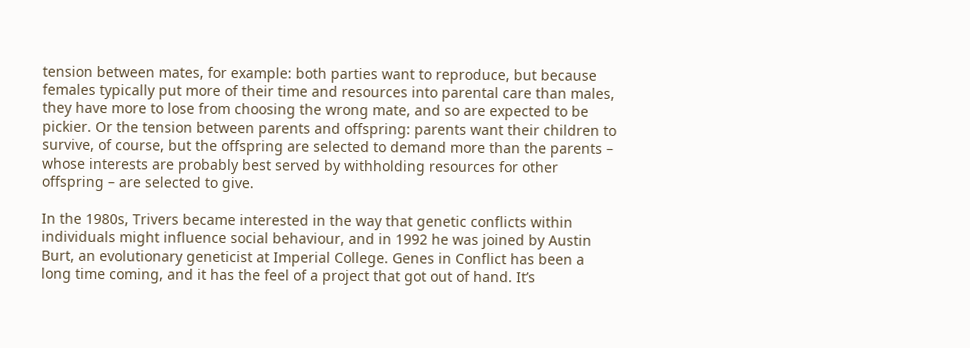tension between mates, for example: both parties want to reproduce, but because females typically put more of their time and resources into parental care than males, they have more to lose from choosing the wrong mate, and so are expected to be pickier. Or the tension between parents and offspring: parents want their children to survive, of course, but the offspring are selected to demand more than the parents – whose interests are probably best served by withholding resources for other offspring – are selected to give.

In the 1980s, Trivers became interested in the way that genetic conflicts within individuals might influence social behaviour, and in 1992 he was joined by Austin Burt, an evolutionary geneticist at Imperial College. Genes in Conflict has been a long time coming, and it has the feel of a project that got out of hand. It’s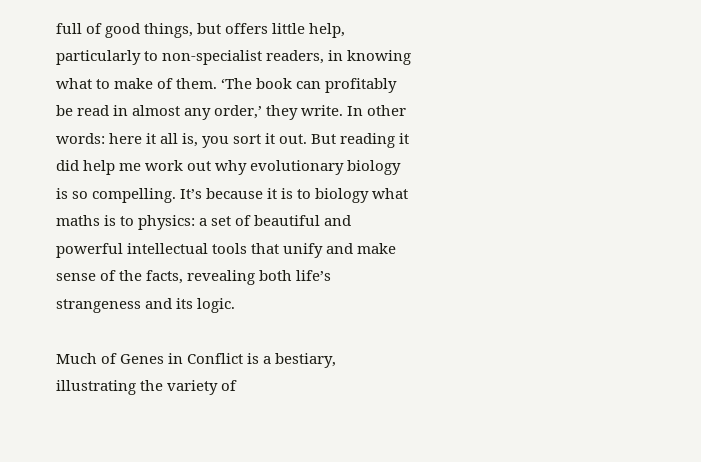full of good things, but offers little help, particularly to non-specialist readers, in knowing what to make of them. ‘The book can profitably be read in almost any order,’ they write. In other words: here it all is, you sort it out. But reading it did help me work out why evolutionary biology is so compelling. It’s because it is to biology what maths is to physics: a set of beautiful and powerful intellectual tools that unify and make sense of the facts, revealing both life’s strangeness and its logic.

Much of Genes in Conflict is a bestiary, illustrating the variety of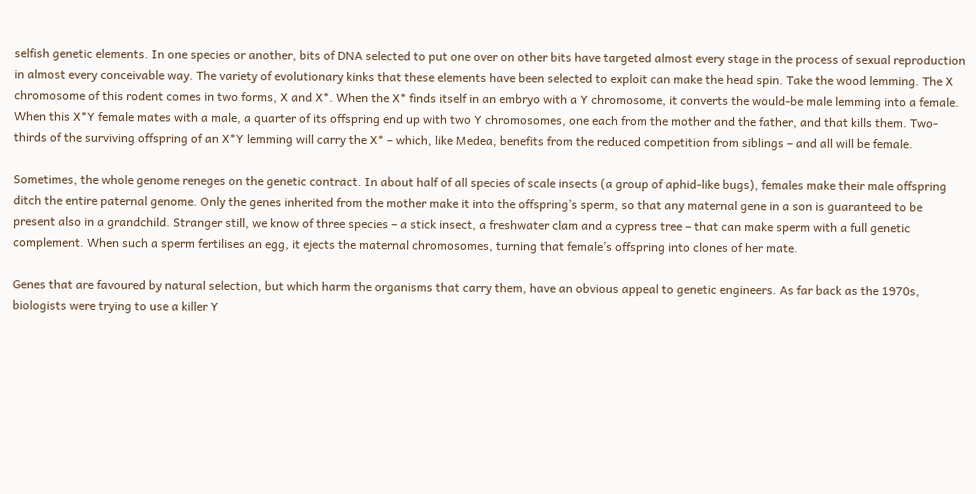selfish genetic elements. In one species or another, bits of DNA selected to put one over on other bits have targeted almost every stage in the process of sexual reproduction in almost every conceivable way. The variety of evolutionary kinks that these elements have been selected to exploit can make the head spin. Take the wood lemming. The X chromosome of this rodent comes in two forms, X and X*. When the X* finds itself in an embryo with a Y chromosome, it converts the would-be male lemming into a female. When this X*Y female mates with a male, a quarter of its offspring end up with two Y chromosomes, one each from the mother and the father, and that kills them. Two-thirds of the surviving offspring of an X*Y lemming will carry the X* – which, like Medea, benefits from the reduced competition from siblings – and all will be female.

Sometimes, the whole genome reneges on the genetic contract. In about half of all species of scale insects (a group of aphid-like bugs), females make their male offspring ditch the entire paternal genome. Only the genes inherited from the mother make it into the offspring’s sperm, so that any maternal gene in a son is guaranteed to be present also in a grandchild. Stranger still, we know of three species – a stick insect, a freshwater clam and a cypress tree – that can make sperm with a full genetic complement. When such a sperm fertilises an egg, it ejects the maternal chromosomes, turning that female’s offspring into clones of her mate.

Genes that are favoured by natural selection, but which harm the organisms that carry them, have an obvious appeal to genetic engineers. As far back as the 1970s, biologists were trying to use a killer Y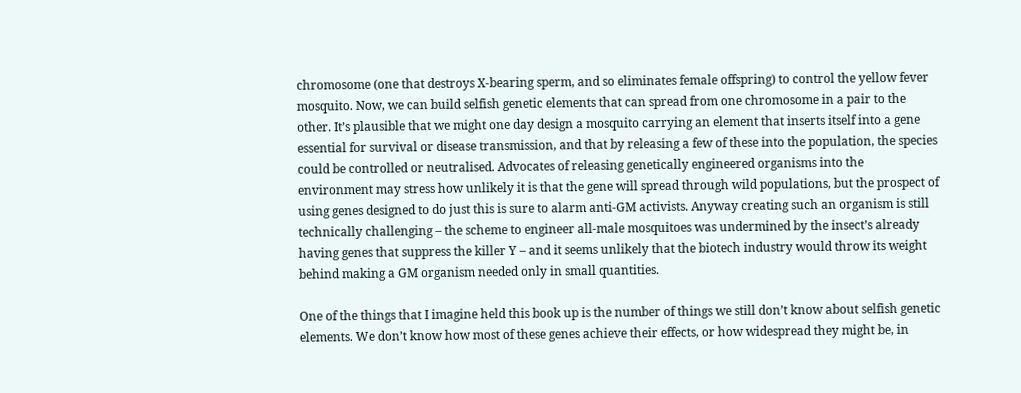chromosome (one that destroys X-bearing sperm, and so eliminates female offspring) to control the yellow fever mosquito. Now, we can build selfish genetic elements that can spread from one chromosome in a pair to the other. It’s plausible that we might one day design a mosquito carrying an element that inserts itself into a gene essential for survival or disease transmission, and that by releasing a few of these into the population, the species could be controlled or neutralised. Advocates of releasing genetically engineered organisms into the environment may stress how unlikely it is that the gene will spread through wild populations, but the prospect of using genes designed to do just this is sure to alarm anti-GM activists. Anyway creating such an organism is still technically challenging – the scheme to engineer all-male mosquitoes was undermined by the insect’s already having genes that suppress the killer Y – and it seems unlikely that the biotech industry would throw its weight behind making a GM organism needed only in small quantities.

One of the things that I imagine held this book up is the number of things we still don’t know about selfish genetic elements. We don’t know how most of these genes achieve their effects, or how widespread they might be, in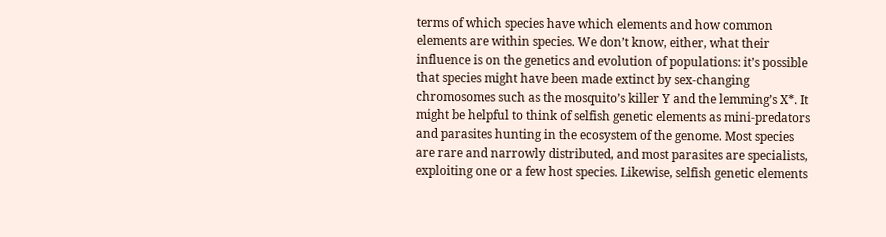terms of which species have which elements and how common elements are within species. We don’t know, either, what their influence is on the genetics and evolution of populations: it’s possible that species might have been made extinct by sex-changing chromosomes such as the mosquito’s killer Y and the lemming’s X*. It might be helpful to think of selfish genetic elements as mini-predators and parasites hunting in the ecosystem of the genome. Most species are rare and narrowly distributed, and most parasites are specialists, exploiting one or a few host species. Likewise, selfish genetic elements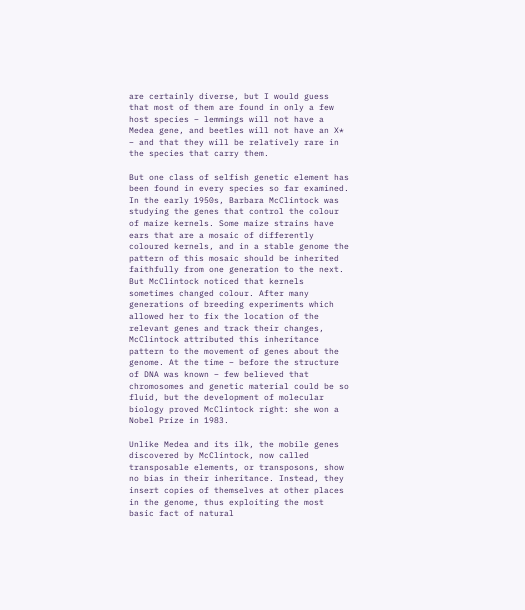are certainly diverse, but I would guess that most of them are found in only a few host species – lemmings will not have a Medea gene, and beetles will not have an X* – and that they will be relatively rare in the species that carry them.

But one class of selfish genetic element has been found in every species so far examined. In the early 1950s, Barbara McClintock was studying the genes that control the colour of maize kernels. Some maize strains have ears that are a mosaic of differently coloured kernels, and in a stable genome the pattern of this mosaic should be inherited faithfully from one generation to the next. But McClintock noticed that kernels sometimes changed colour. After many generations of breeding experiments which allowed her to fix the location of the relevant genes and track their changes, McClintock attributed this inheritance pattern to the movement of genes about the genome. At the time – before the structure of DNA was known – few believed that chromosomes and genetic material could be so fluid, but the development of molecular biology proved McClintock right: she won a Nobel Prize in 1983.

Unlike Medea and its ilk, the mobile genes discovered by McClintock, now called transposable elements, or transposons, show no bias in their inheritance. Instead, they insert copies of themselves at other places in the genome, thus exploiting the most basic fact of natural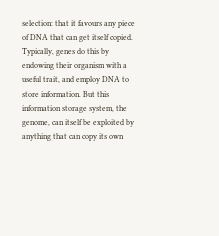selection: that it favours any piece of DNA that can get itself copied. Typically, genes do this by endowing their organism with a useful trait, and employ DNA to store information. But this information storage system, the genome, can itself be exploited by anything that can copy its own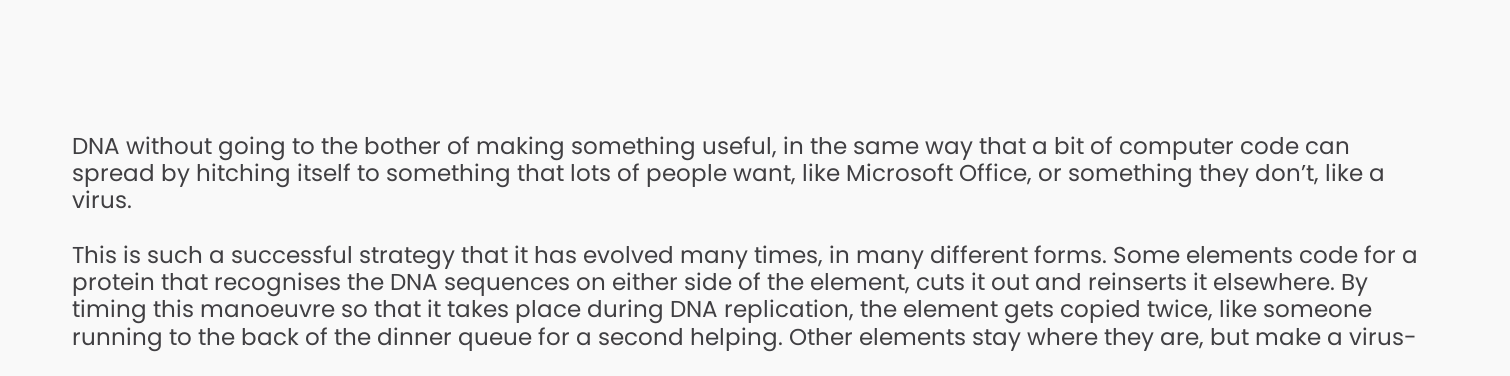DNA without going to the bother of making something useful, in the same way that a bit of computer code can spread by hitching itself to something that lots of people want, like Microsoft Office, or something they don’t, like a virus.

This is such a successful strategy that it has evolved many times, in many different forms. Some elements code for a protein that recognises the DNA sequences on either side of the element, cuts it out and reinserts it elsewhere. By timing this manoeuvre so that it takes place during DNA replication, the element gets copied twice, like someone running to the back of the dinner queue for a second helping. Other elements stay where they are, but make a virus-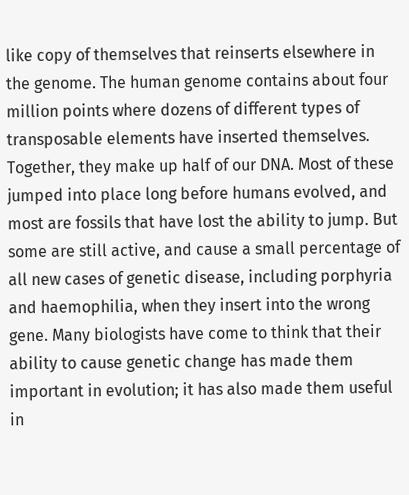like copy of themselves that reinserts elsewhere in the genome. The human genome contains about four million points where dozens of different types of transposable elements have inserted themselves. Together, they make up half of our DNA. Most of these jumped into place long before humans evolved, and most are fossils that have lost the ability to jump. But some are still active, and cause a small percentage of all new cases of genetic disease, including porphyria and haemophilia, when they insert into the wrong gene. Many biologists have come to think that their ability to cause genetic change has made them important in evolution; it has also made them useful in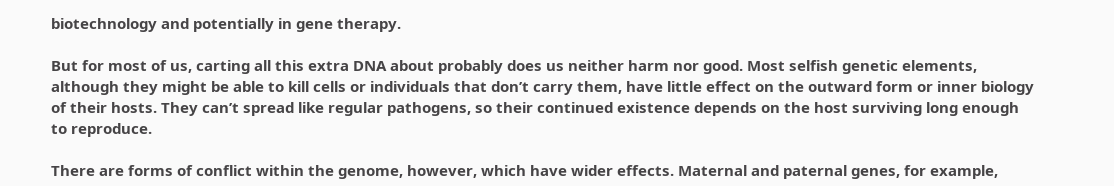biotechnology and potentially in gene therapy.

But for most of us, carting all this extra DNA about probably does us neither harm nor good. Most selfish genetic elements, although they might be able to kill cells or individuals that don’t carry them, have little effect on the outward form or inner biology of their hosts. They can’t spread like regular pathogens, so their continued existence depends on the host surviving long enough to reproduce.

There are forms of conflict within the genome, however, which have wider effects. Maternal and paternal genes, for example,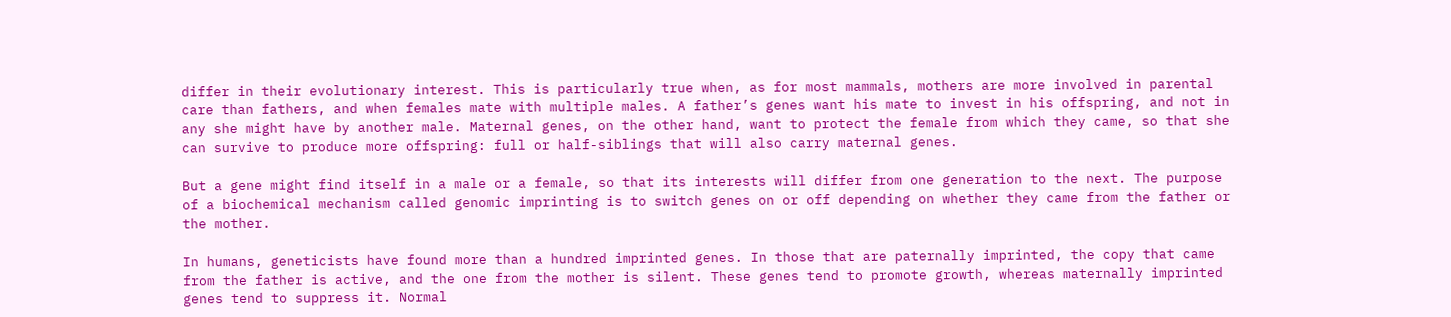differ in their evolutionary interest. This is particularly true when, as for most mammals, mothers are more involved in parental care than fathers, and when females mate with multiple males. A father’s genes want his mate to invest in his offspring, and not in any she might have by another male. Maternal genes, on the other hand, want to protect the female from which they came, so that she can survive to produce more offspring: full or half-siblings that will also carry maternal genes.

But a gene might find itself in a male or a female, so that its interests will differ from one generation to the next. The purpose of a biochemical mechanism called genomic imprinting is to switch genes on or off depending on whether they came from the father or the mother.

In humans, geneticists have found more than a hundred imprinted genes. In those that are paternally imprinted, the copy that came from the father is active, and the one from the mother is silent. These genes tend to promote growth, whereas maternally imprinted genes tend to suppress it. Normal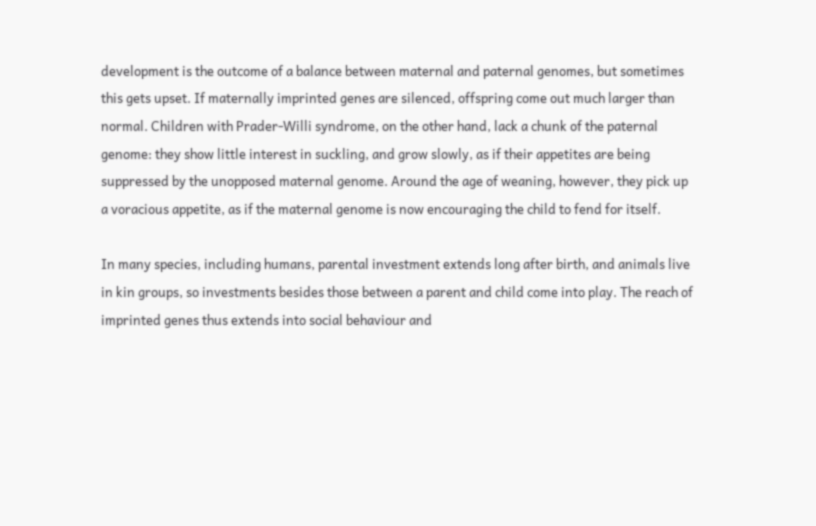development is the outcome of a balance between maternal and paternal genomes, but sometimes this gets upset. If maternally imprinted genes are silenced, offspring come out much larger than normal. Children with Prader-Willi syndrome, on the other hand, lack a chunk of the paternal genome: they show little interest in suckling, and grow slowly, as if their appetites are being suppressed by the unopposed maternal genome. Around the age of weaning, however, they pick up a voracious appetite, as if the maternal genome is now encouraging the child to fend for itself.

In many species, including humans, parental investment extends long after birth, and animals live in kin groups, so investments besides those between a parent and child come into play. The reach of imprinted genes thus extends into social behaviour and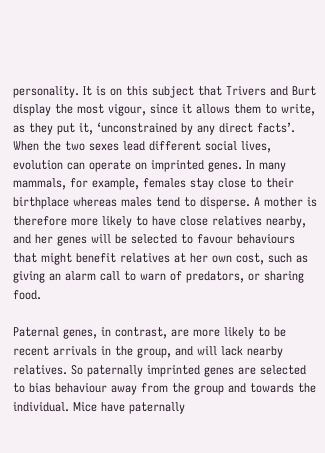personality. It is on this subject that Trivers and Burt display the most vigour, since it allows them to write, as they put it, ‘unconstrained by any direct facts’. When the two sexes lead different social lives, evolution can operate on imprinted genes. In many mammals, for example, females stay close to their birthplace whereas males tend to disperse. A mother is therefore more likely to have close relatives nearby, and her genes will be selected to favour behaviours that might benefit relatives at her own cost, such as giving an alarm call to warn of predators, or sharing food.

Paternal genes, in contrast, are more likely to be recent arrivals in the group, and will lack nearby relatives. So paternally imprinted genes are selected to bias behaviour away from the group and towards the individual. Mice have paternally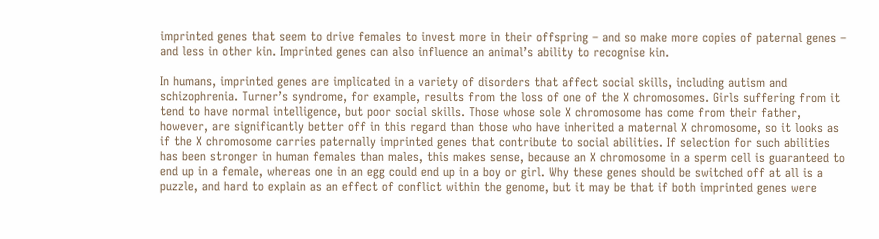imprinted genes that seem to drive females to invest more in their offspring – and so make more copies of paternal genes – and less in other kin. Imprinted genes can also influence an animal’s ability to recognise kin.

In humans, imprinted genes are implicated in a variety of disorders that affect social skills, including autism and schizophrenia. Turner’s syndrome, for example, results from the loss of one of the X chromosomes. Girls suffering from it tend to have normal intelligence, but poor social skills. Those whose sole X chromosome has come from their father, however, are significantly better off in this regard than those who have inherited a maternal X chromosome, so it looks as if the X chromosome carries paternally imprinted genes that contribute to social abilities. If selection for such abilities has been stronger in human females than males, this makes sense, because an X chromosome in a sperm cell is guaranteed to end up in a female, whereas one in an egg could end up in a boy or girl. Why these genes should be switched off at all is a puzzle, and hard to explain as an effect of conflict within the genome, but it may be that if both imprinted genes were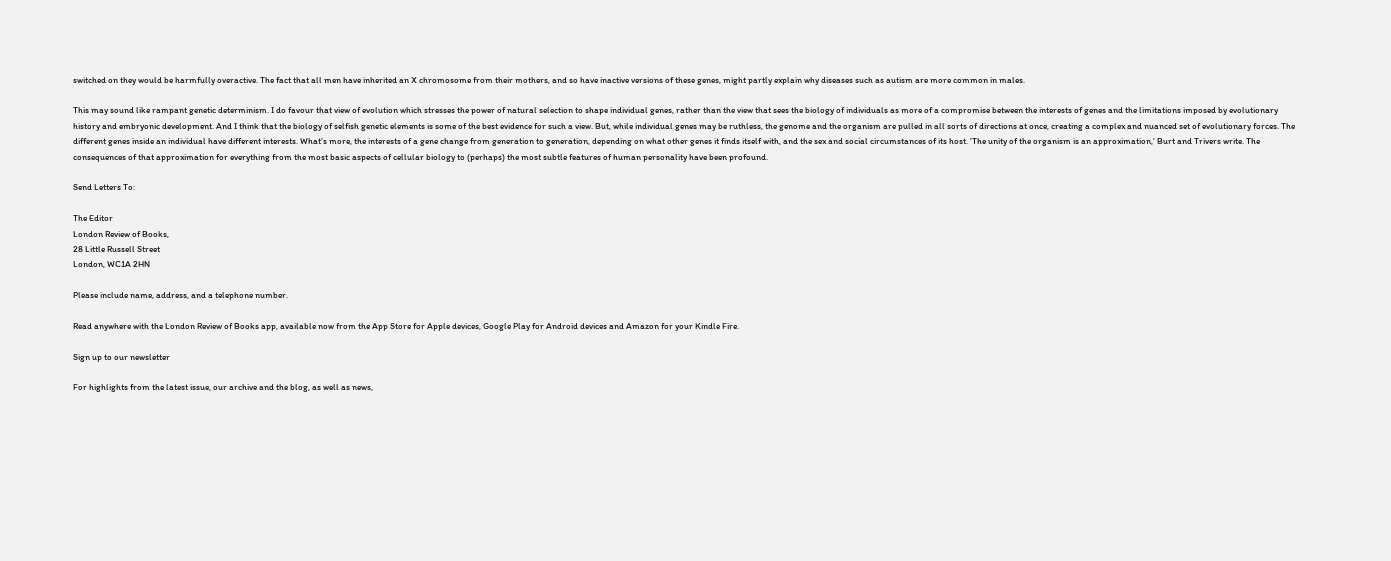switched on they would be harmfully overactive. The fact that all men have inherited an X chromosome from their mothers, and so have inactive versions of these genes, might partly explain why diseases such as autism are more common in males.

This may sound like rampant genetic determinism. I do favour that view of evolution which stresses the power of natural selection to shape individual genes, rather than the view that sees the biology of individuals as more of a compromise between the interests of genes and the limitations imposed by evolutionary history and embryonic development. And I think that the biology of selfish genetic elements is some of the best evidence for such a view. But, while individual genes may be ruthless, the genome and the organism are pulled in all sorts of directions at once, creating a complex and nuanced set of evolutionary forces. The different genes inside an individual have different interests. What’s more, the interests of a gene change from generation to generation, depending on what other genes it finds itself with, and the sex and social circumstances of its host. ‘The unity of the organism is an approximation,’ Burt and Trivers write. The consequences of that approximation for everything from the most basic aspects of cellular biology to (perhaps) the most subtle features of human personality have been profound.

Send Letters To:

The Editor
London Review of Books,
28 Little Russell Street
London, WC1A 2HN

Please include name, address, and a telephone number.

Read anywhere with the London Review of Books app, available now from the App Store for Apple devices, Google Play for Android devices and Amazon for your Kindle Fire.

Sign up to our newsletter

For highlights from the latest issue, our archive and the blog, as well as news,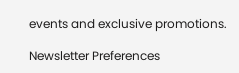events and exclusive promotions.

Newsletter Preferences